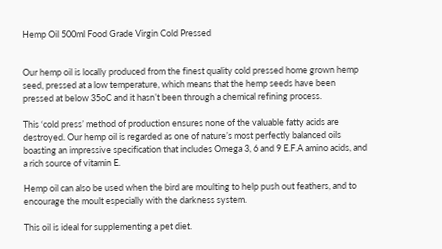Hemp Oil 500ml Food Grade Virgin Cold Pressed


Our hemp oil is locally produced from the finest quality cold pressed home grown hemp seed, pressed at a low temperature, which means that the hemp seeds have been pressed at below 35oC and it hasn’t been through a chemical refining process.

This ‘cold press’ method of production ensures none of the valuable fatty acids are destroyed. Our hemp oil is regarded as one of nature’s most perfectly balanced oils boasting an impressive specification that includes Omega 3, 6 and 9 E.F.A amino acids, and a rich source of vitamin E.

Hemp oil can also be used when the bird are moulting to help push out feathers, and to encourage the moult especially with the darkness system.

This oil is ideal for supplementing a pet diet.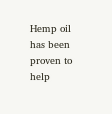Hemp oil has been proven to help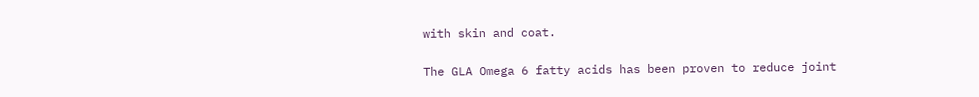with skin and coat.

The GLA Omega 6 fatty acids has been proven to reduce joint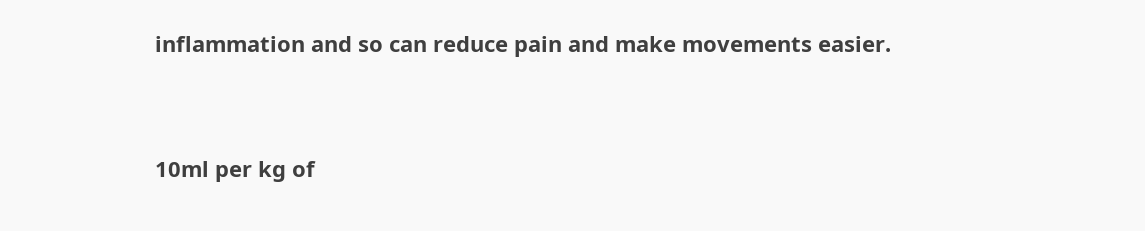inflammation and so can reduce pain and make movements easier.


10ml per kg of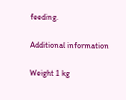feeding.

Additional information

Weight 1 kg